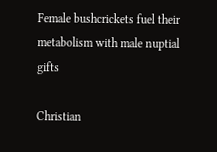Female bushcrickets fuel their metabolism with male nuptial gifts

Christian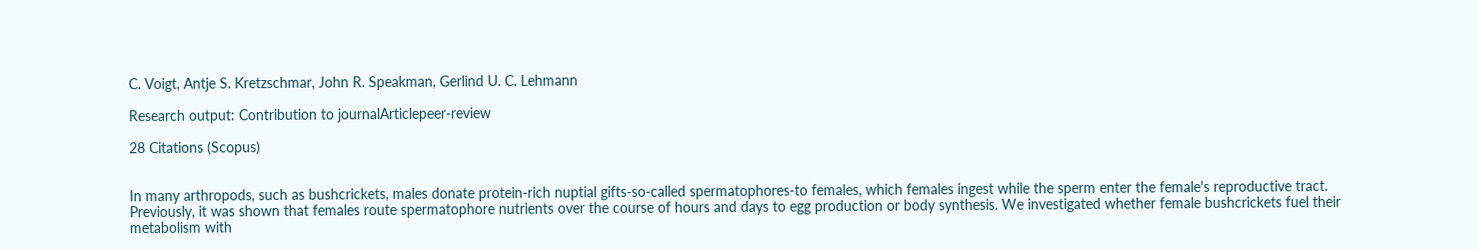C. Voigt, Antje S. Kretzschmar, John R. Speakman, Gerlind U. C. Lehmann

Research output: Contribution to journalArticlepeer-review

28 Citations (Scopus)


In many arthropods, such as bushcrickets, males donate protein-rich nuptial gifts-so-called spermatophores-to females, which females ingest while the sperm enter the female's reproductive tract. Previously, it was shown that females route spermatophore nutrients over the course of hours and days to egg production or body synthesis. We investigated whether female bushcrickets fuel their metabolism with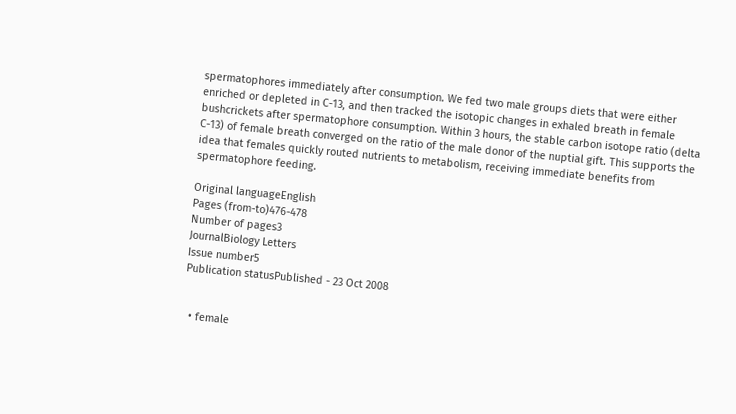spermatophores immediately after consumption. We fed two male groups diets that were either enriched or depleted in C-13, and then tracked the isotopic changes in exhaled breath in female bushcrickets after spermatophore consumption. Within 3 hours, the stable carbon isotope ratio (delta C-13) of female breath converged on the ratio of the male donor of the nuptial gift. This supports the idea that females quickly routed nutrients to metabolism, receiving immediate benefits from spermatophore feeding.

Original languageEnglish
Pages (from-to)476-478
Number of pages3
JournalBiology Letters
Issue number5
Publication statusPublished - 23 Oct 2008


  • female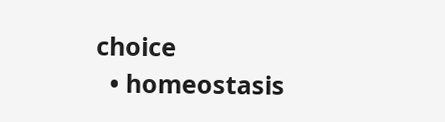choice
  • homeostasis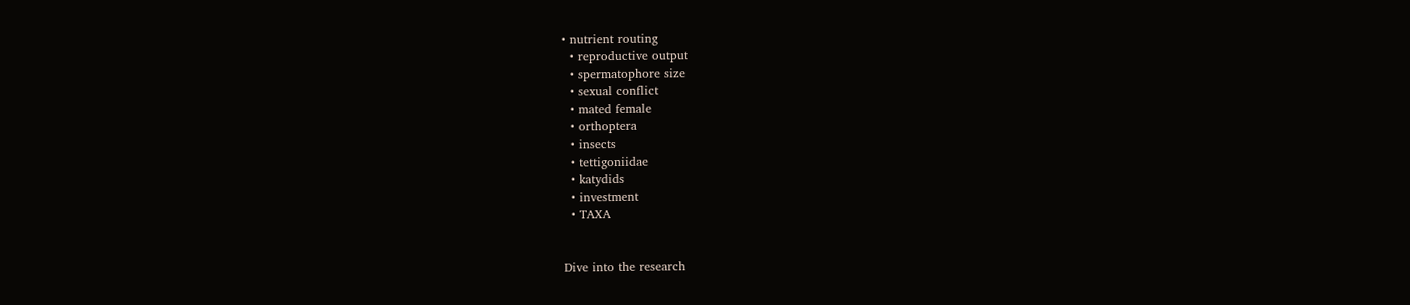• nutrient routing
  • reproductive output
  • spermatophore size
  • sexual conflict
  • mated female
  • orthoptera
  • insects
  • tettigoniidae
  • katydids
  • investment
  • TAXA


Dive into the research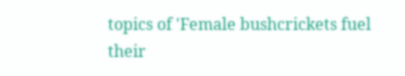topics of 'Female bushcrickets fuel their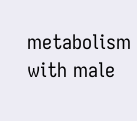metabolism with male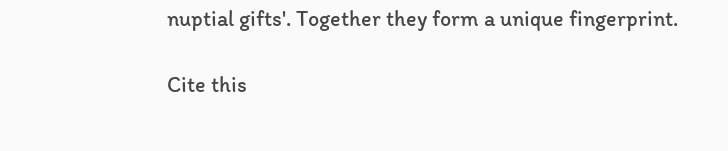nuptial gifts'. Together they form a unique fingerprint.

Cite this